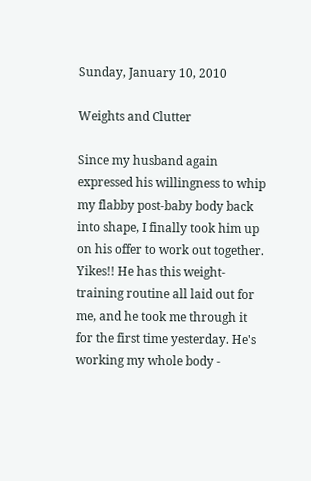Sunday, January 10, 2010

Weights and Clutter

Since my husband again expressed his willingness to whip my flabby post-baby body back into shape, I finally took him up on his offer to work out together. Yikes!! He has this weight-training routine all laid out for me, and he took me through it for the first time yesterday. He's working my whole body -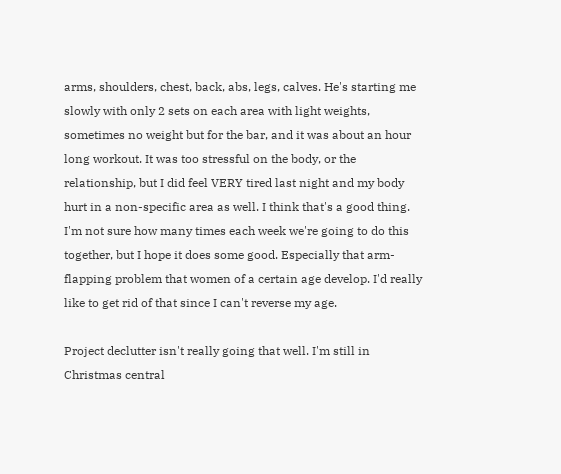arms, shoulders, chest, back, abs, legs, calves. He's starting me slowly with only 2 sets on each area with light weights, sometimes no weight but for the bar, and it was about an hour long workout. It was too stressful on the body, or the relationship, but I did feel VERY tired last night and my body hurt in a non-specific area as well. I think that's a good thing. I'm not sure how many times each week we're going to do this together, but I hope it does some good. Especially that arm-flapping problem that women of a certain age develop. I'd really like to get rid of that since I can't reverse my age.

Project declutter isn't really going that well. I'm still in Christmas central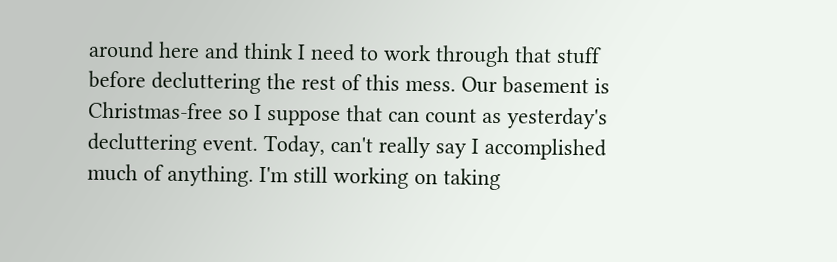around here and think I need to work through that stuff before decluttering the rest of this mess. Our basement is Christmas-free so I suppose that can count as yesterday's decluttering event. Today, can't really say I accomplished much of anything. I'm still working on taking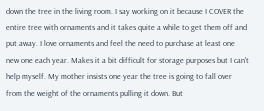down the tree in the living room. I say working on it because I COVER the entire tree with ornaments and it takes quite a while to get them off and put away. I love ornaments and feel the need to purchase at least one new one each year. Makes it a bit difficult for storage purposes but I can't help myself. My mother insists one year the tree is going to fall over from the weight of the ornaments pulling it down. But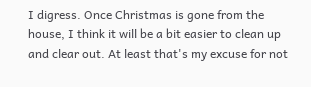I digress. Once Christmas is gone from the house, I think it will be a bit easier to clean up and clear out. At least that's my excuse for not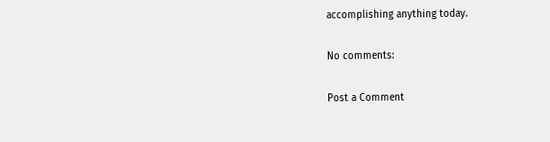accomplishing anything today.

No comments:

Post a Comment